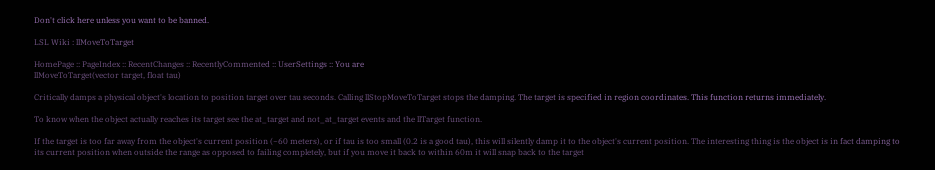Don't click here unless you want to be banned.

LSL Wiki : llMoveToTarget

HomePage :: PageIndex :: RecentChanges :: RecentlyCommented :: UserSettings :: You are
llMoveToTarget(vector target, float tau)

Critically damps a physical object's location to position target over tau seconds. Calling llStopMoveToTarget stops the damping. The target is specified in region coordinates. This function returns immediately.

To know when the object actually reaches its target see the at_target and not_at_target events and the llTarget function.

If the target is too far away from the object's current position (~60 meters), or if tau is too small (0.2 is a good tau), this will silently damp it to the object's current position. The interesting thing is the object is in fact damping to its current position when outside the range as opposed to failing completely, but if you move it back to within 60m it will snap back to the target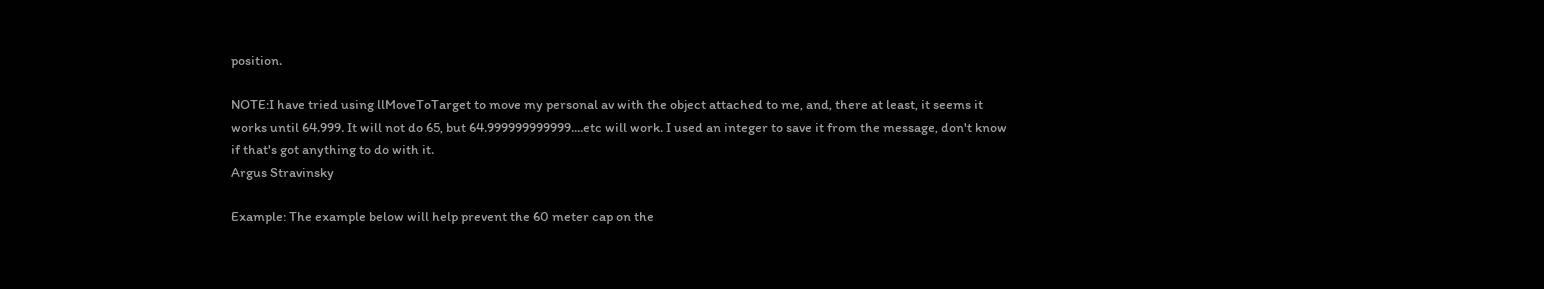position.

NOTE:I have tried using llMoveToTarget to move my personal av with the object attached to me, and, there at least, it seems it works until 64.999. It will not do 65, but 64.999999999999....etc will work. I used an integer to save it from the message, don't know if that's got anything to do with it.
Argus Stravinsky

Example: The example below will help prevent the 60 meter cap on the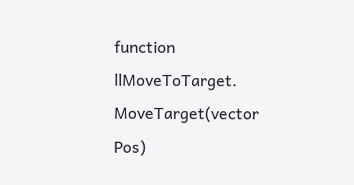function llMoveToTarget.
MoveTarget(vector Pos)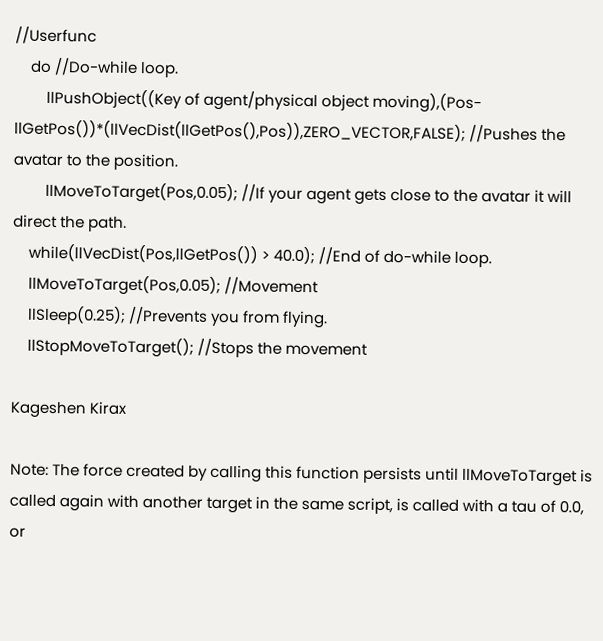//Userfunc
    do //Do-while loop.
        llPushObject((Key of agent/physical object moving),(Pos-llGetPos())*(llVecDist(llGetPos(),Pos)),ZERO_VECTOR,FALSE); //Pushes the avatar to the position.
        llMoveToTarget(Pos,0.05); //If your agent gets close to the avatar it will direct the path.
    while(llVecDist(Pos,llGetPos()) > 40.0); //End of do-while loop.
    llMoveToTarget(Pos,0.05); //Movement
    llSleep(0.25); //Prevents you from flying.
    llStopMoveToTarget(); //Stops the movement

Kageshen Kirax

Note: The force created by calling this function persists until llMoveToTarget is called again with another target in the same script, is called with a tau of 0.0, or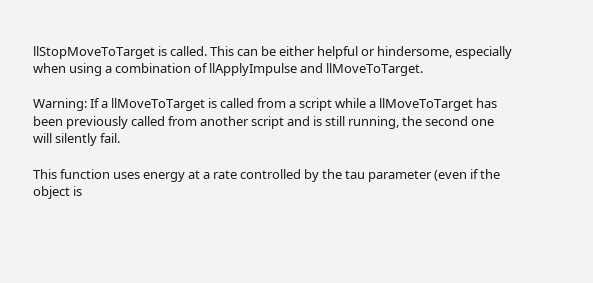llStopMoveToTarget is called. This can be either helpful or hindersome, especially when using a combination of llApplyImpulse and llMoveToTarget.

Warning: If a llMoveToTarget is called from a script while a llMoveToTarget has been previously called from another script and is still running, the second one will silently fail.

This function uses energy at a rate controlled by the tau parameter (even if the object is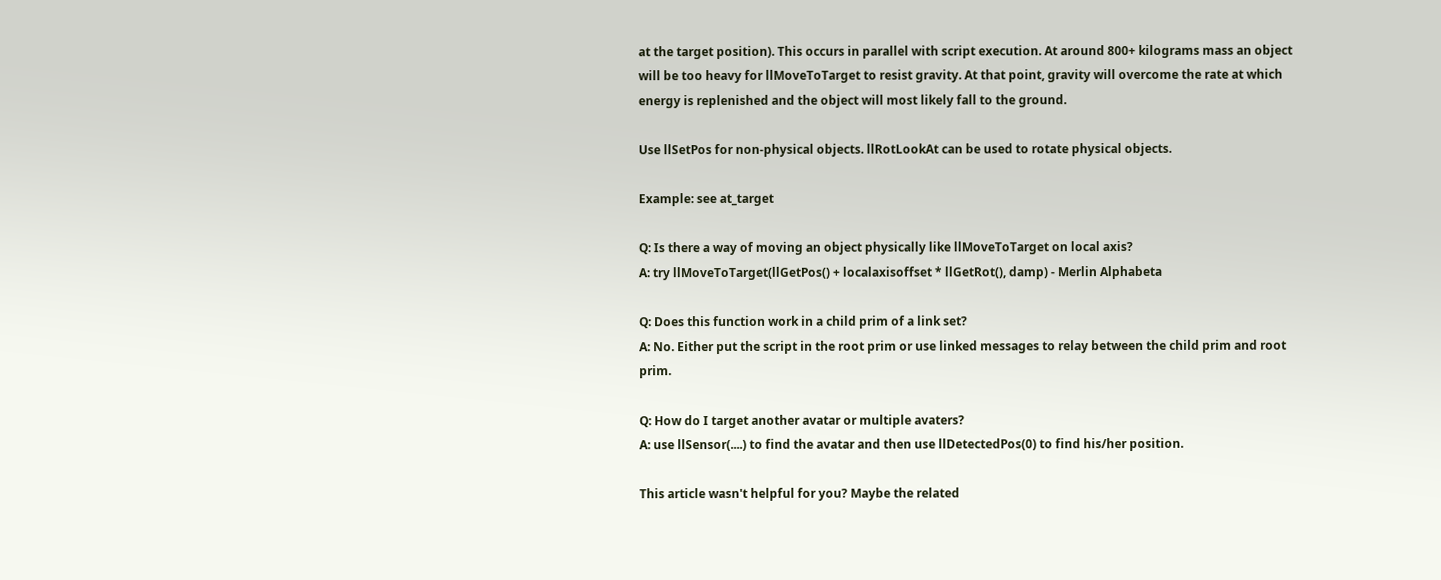at the target position). This occurs in parallel with script execution. At around 800+ kilograms mass an object will be too heavy for llMoveToTarget to resist gravity. At that point, gravity will overcome the rate at which energy is replenished and the object will most likely fall to the ground.

Use llSetPos for non-physical objects. llRotLookAt can be used to rotate physical objects.

Example: see at_target

Q: Is there a way of moving an object physically like llMoveToTarget on local axis?
A: try llMoveToTarget(llGetPos() + localaxisoffset * llGetRot(), damp) - Merlin Alphabeta

Q: Does this function work in a child prim of a link set?
A: No. Either put the script in the root prim or use linked messages to relay between the child prim and root prim.

Q: How do I target another avatar or multiple avaters?
A: use llSensor(....) to find the avatar and then use llDetectedPos(0) to find his/her position.

This article wasn't helpful for you? Maybe the related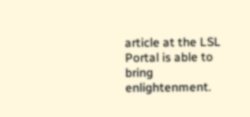article at the LSL Portal is able to bring enlightenment.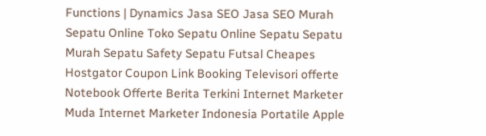Functions | Dynamics Jasa SEO Jasa SEO Murah Sepatu Online Toko Sepatu Online Sepatu Sepatu Murah Sepatu Safety Sepatu Futsal Cheapes Hostgator Coupon Link Booking Televisori offerte Notebook Offerte Berita Terkini Internet Marketer Muda Internet Marketer Indonesia Portatile Apple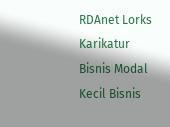RDAnet Lorks Karikatur Bisnis Modal Kecil Bisnis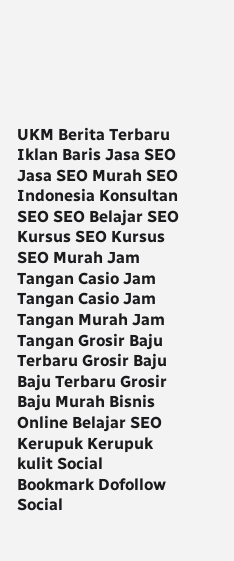UKM Berita Terbaru Iklan Baris Jasa SEO Jasa SEO Murah SEO Indonesia Konsultan SEO SEO Belajar SEO Kursus SEO Kursus SEO Murah Jam Tangan Casio Jam Tangan Casio Jam Tangan Murah Jam Tangan Grosir Baju Terbaru Grosir Baju Baju Terbaru Grosir Baju Murah Bisnis Online Belajar SEO Kerupuk Kerupuk kulit Social Bookmark Dofollow Social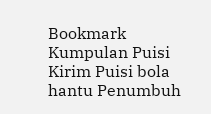Bookmark Kumpulan Puisi Kirim Puisi bola hantu Penumbuh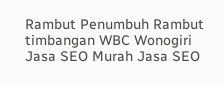Rambut Penumbuh Rambut timbangan WBC Wonogiri Jasa SEO Murah Jasa SEO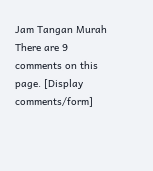Jam Tangan Murah
There are 9 comments on this page. [Display comments/form]